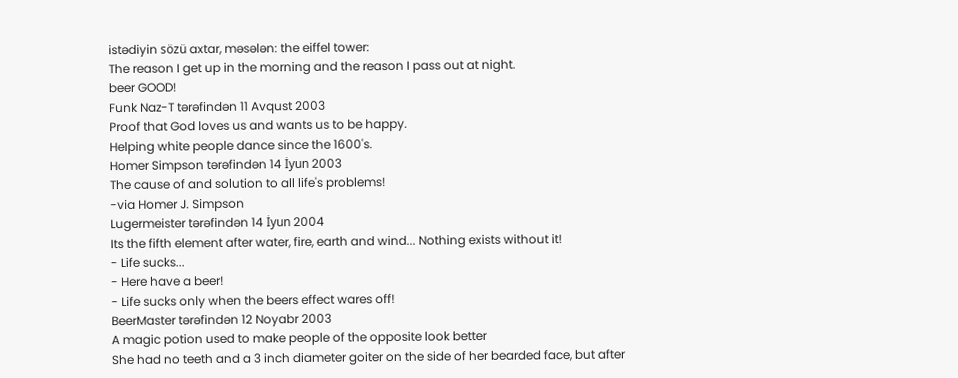istədiyin sözü axtar, məsələn: the eiffel tower:
The reason I get up in the morning and the reason I pass out at night.
beer GOOD!
Funk Naz-T tərəfindən 11 Avqust 2003
Proof that God loves us and wants us to be happy.
Helping white people dance since the 1600's.
Homer Simpson tərəfindən 14 İyun 2003
The cause of and solution to all life's problems!
-via Homer J. Simpson
Lugermeister tərəfindən 14 İyun 2004
Its the fifth element after water, fire, earth and wind... Nothing exists without it!
- Life sucks...
- Here have a beer!
- Life sucks only when the beers effect wares off!
BeerMaster tərəfindən 12 Noyabr 2003
A magic potion used to make people of the opposite look better
She had no teeth and a 3 inch diameter goiter on the side of her bearded face, but after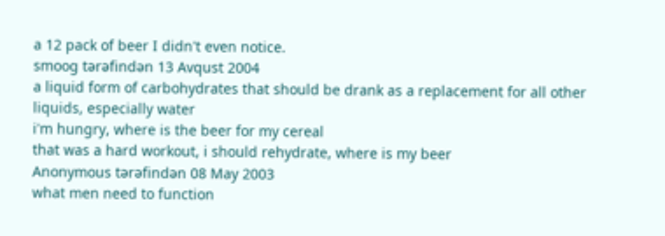a 12 pack of beer I didn't even notice.
smoog tərəfindən 13 Avqust 2004
a liquid form of carbohydrates that should be drank as a replacement for all other liquids, especially water
i'm hungry, where is the beer for my cereal
that was a hard workout, i should rehydrate, where is my beer
Anonymous tərəfindən 08 May 2003
what men need to function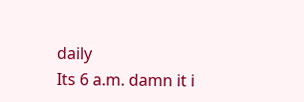daily
Its 6 a.m. damn it i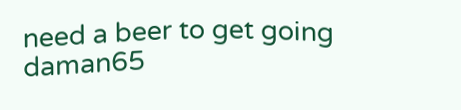need a beer to get going
daman65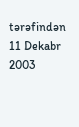tərəfindən 11 Dekabr 2003